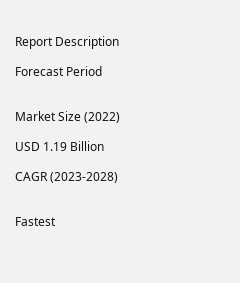Report Description

Forecast Period


Market Size (2022)

USD 1.19 Billion

CAGR (2023-2028)


Fastest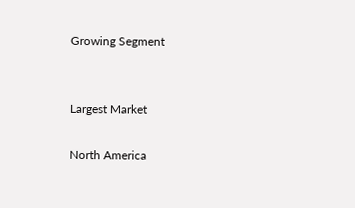Growing Segment


Largest Market

North America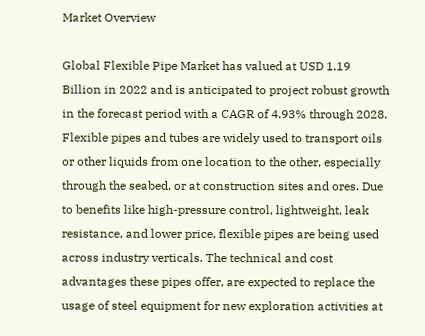Market Overview

Global Flexible Pipe Market has valued at USD 1.19 Billion in 2022 and is anticipated to project robust growth in the forecast period with a CAGR of 4.93% through 2028. Flexible pipes and tubes are widely used to transport oils or other liquids from one location to the other, especially through the seabed, or at construction sites and ores. Due to benefits like high-pressure control, lightweight, leak resistance, and lower price, flexible pipes are being used across industry verticals. The technical and cost advantages these pipes offer, are expected to replace the usage of steel equipment for new exploration activities at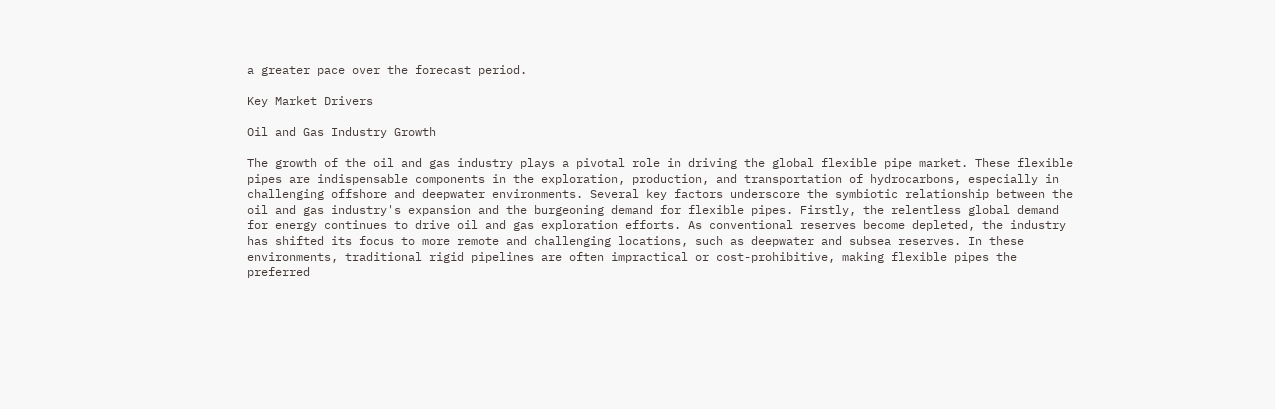a greater pace over the forecast period.

Key Market Drivers

Oil and Gas Industry Growth

The growth of the oil and gas industry plays a pivotal role in driving the global flexible pipe market. These flexible pipes are indispensable components in the exploration, production, and transportation of hydrocarbons, especially in challenging offshore and deepwater environments. Several key factors underscore the symbiotic relationship between the oil and gas industry's expansion and the burgeoning demand for flexible pipes. Firstly, the relentless global demand for energy continues to drive oil and gas exploration efforts. As conventional reserves become depleted, the industry has shifted its focus to more remote and challenging locations, such as deepwater and subsea reserves. In these environments, traditional rigid pipelines are often impractical or cost-prohibitive, making flexible pipes the preferred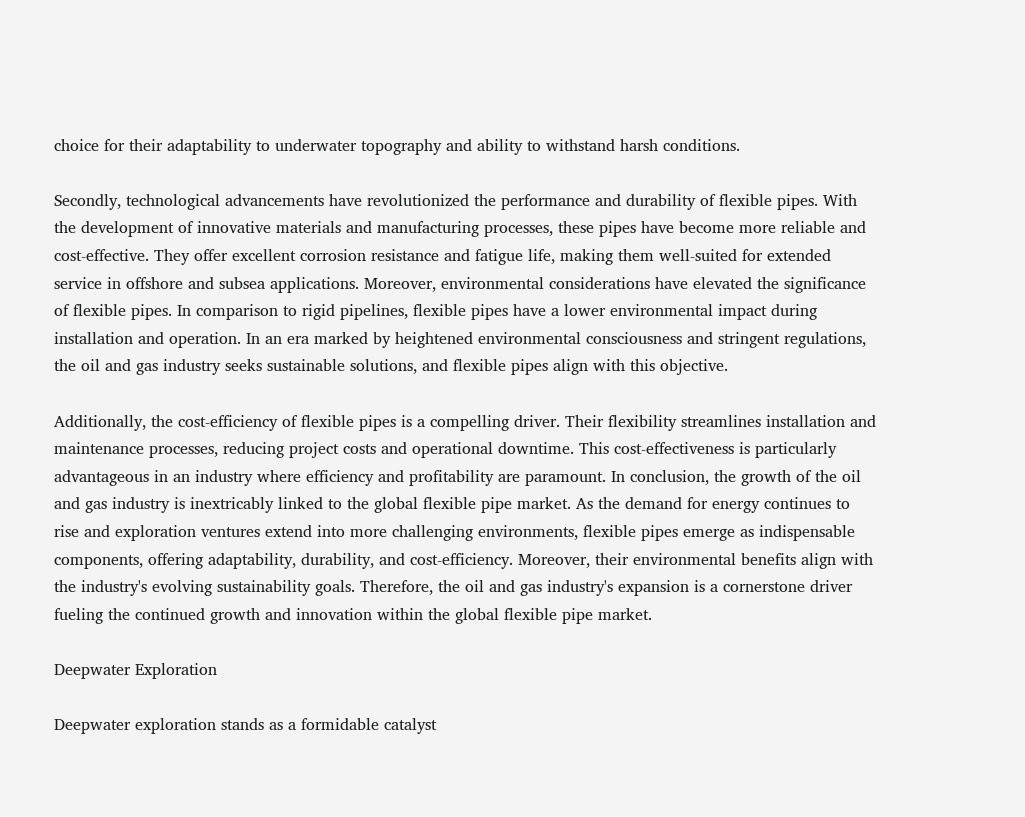choice for their adaptability to underwater topography and ability to withstand harsh conditions.

Secondly, technological advancements have revolutionized the performance and durability of flexible pipes. With the development of innovative materials and manufacturing processes, these pipes have become more reliable and cost-effective. They offer excellent corrosion resistance and fatigue life, making them well-suited for extended service in offshore and subsea applications. Moreover, environmental considerations have elevated the significance of flexible pipes. In comparison to rigid pipelines, flexible pipes have a lower environmental impact during installation and operation. In an era marked by heightened environmental consciousness and stringent regulations, the oil and gas industry seeks sustainable solutions, and flexible pipes align with this objective.

Additionally, the cost-efficiency of flexible pipes is a compelling driver. Their flexibility streamlines installation and maintenance processes, reducing project costs and operational downtime. This cost-effectiveness is particularly advantageous in an industry where efficiency and profitability are paramount. In conclusion, the growth of the oil and gas industry is inextricably linked to the global flexible pipe market. As the demand for energy continues to rise and exploration ventures extend into more challenging environments, flexible pipes emerge as indispensable components, offering adaptability, durability, and cost-efficiency. Moreover, their environmental benefits align with the industry's evolving sustainability goals. Therefore, the oil and gas industry's expansion is a cornerstone driver fueling the continued growth and innovation within the global flexible pipe market.

Deepwater Exploration

Deepwater exploration stands as a formidable catalyst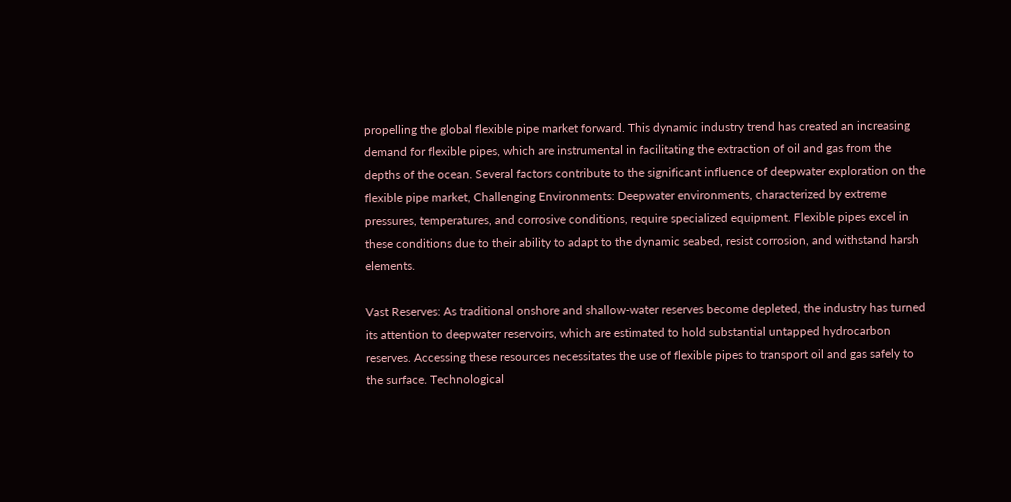propelling the global flexible pipe market forward. This dynamic industry trend has created an increasing demand for flexible pipes, which are instrumental in facilitating the extraction of oil and gas from the depths of the ocean. Several factors contribute to the significant influence of deepwater exploration on the flexible pipe market, Challenging Environments: Deepwater environments, characterized by extreme pressures, temperatures, and corrosive conditions, require specialized equipment. Flexible pipes excel in these conditions due to their ability to adapt to the dynamic seabed, resist corrosion, and withstand harsh elements.

Vast Reserves: As traditional onshore and shallow-water reserves become depleted, the industry has turned its attention to deepwater reservoirs, which are estimated to hold substantial untapped hydrocarbon reserves. Accessing these resources necessitates the use of flexible pipes to transport oil and gas safely to the surface. Technological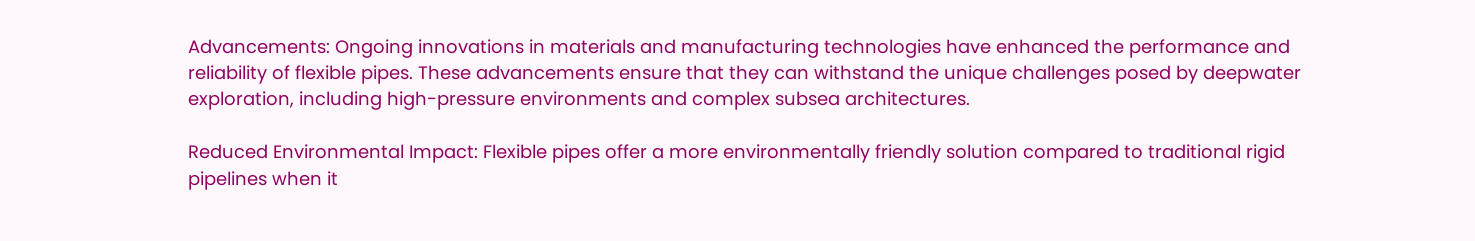Advancements: Ongoing innovations in materials and manufacturing technologies have enhanced the performance and reliability of flexible pipes. These advancements ensure that they can withstand the unique challenges posed by deepwater exploration, including high-pressure environments and complex subsea architectures.

Reduced Environmental Impact: Flexible pipes offer a more environmentally friendly solution compared to traditional rigid pipelines when it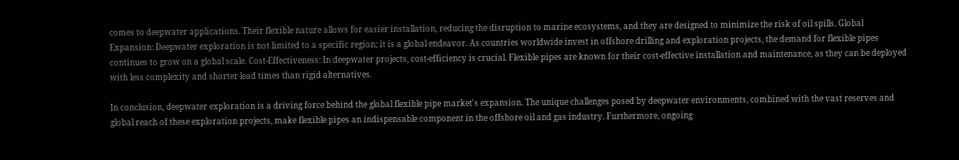comes to deepwater applications. Their flexible nature allows for easier installation, reducing the disruption to marine ecosystems, and they are designed to minimize the risk of oil spills. Global Expansion: Deepwater exploration is not limited to a specific region; it is a global endeavor. As countries worldwide invest in offshore drilling and exploration projects, the demand for flexible pipes continues to grow on a global scale. Cost-Effectiveness: In deepwater projects, cost-efficiency is crucial. Flexible pipes are known for their cost-effective installation and maintenance, as they can be deployed with less complexity and shorter lead times than rigid alternatives.

In conclusion, deepwater exploration is a driving force behind the global flexible pipe market's expansion. The unique challenges posed by deepwater environments, combined with the vast reserves and global reach of these exploration projects, make flexible pipes an indispensable component in the offshore oil and gas industry. Furthermore, ongoing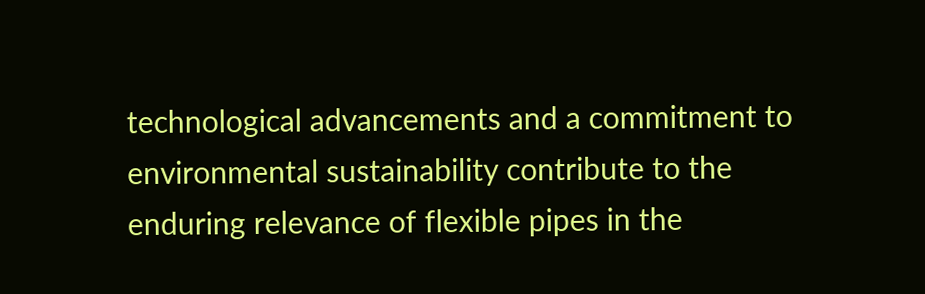technological advancements and a commitment to environmental sustainability contribute to the enduring relevance of flexible pipes in the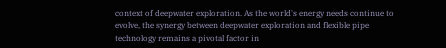context of deepwater exploration. As the world's energy needs continue to evolve, the synergy between deepwater exploration and flexible pipe technology remains a pivotal factor in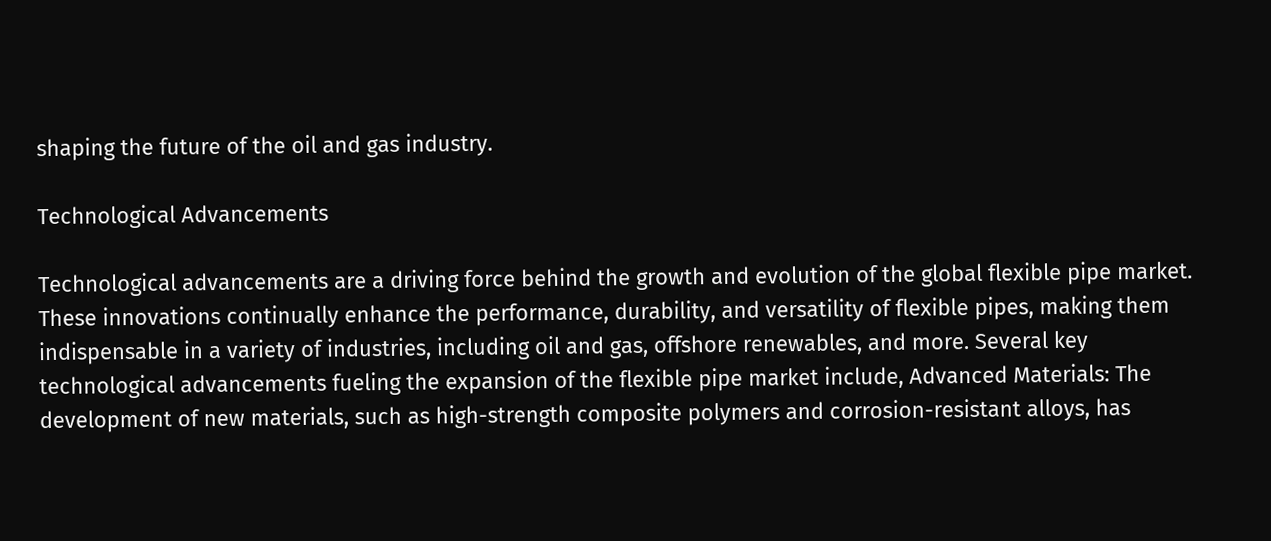shaping the future of the oil and gas industry.

Technological Advancements

Technological advancements are a driving force behind the growth and evolution of the global flexible pipe market. These innovations continually enhance the performance, durability, and versatility of flexible pipes, making them indispensable in a variety of industries, including oil and gas, offshore renewables, and more. Several key technological advancements fueling the expansion of the flexible pipe market include, Advanced Materials: The development of new materials, such as high-strength composite polymers and corrosion-resistant alloys, has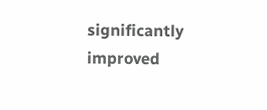significantly improved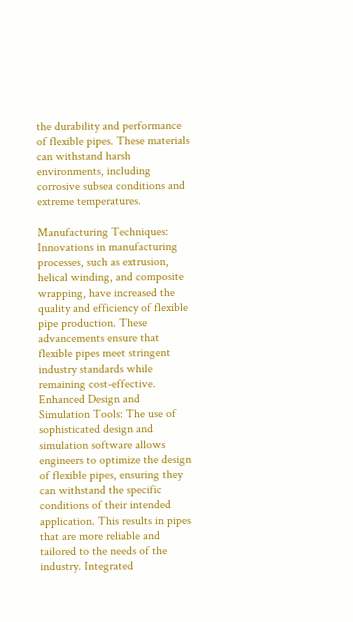the durability and performance of flexible pipes. These materials can withstand harsh environments, including corrosive subsea conditions and extreme temperatures.

Manufacturing Techniques: Innovations in manufacturing processes, such as extrusion, helical winding, and composite wrapping, have increased the quality and efficiency of flexible pipe production. These advancements ensure that flexible pipes meet stringent industry standards while remaining cost-effective. Enhanced Design and Simulation Tools: The use of sophisticated design and simulation software allows engineers to optimize the design of flexible pipes, ensuring they can withstand the specific conditions of their intended application. This results in pipes that are more reliable and tailored to the needs of the industry. Integrated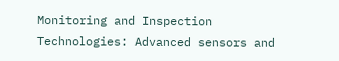Monitoring and Inspection Technologies: Advanced sensors and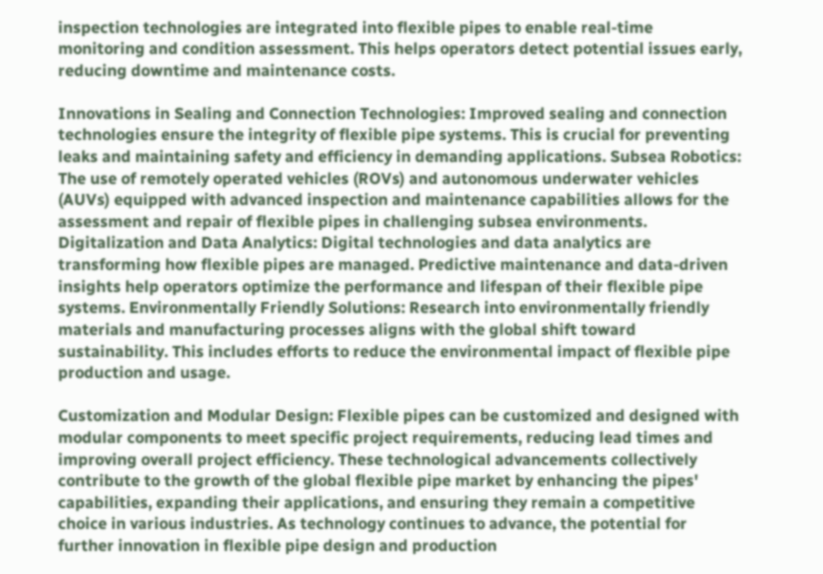inspection technologies are integrated into flexible pipes to enable real-time monitoring and condition assessment. This helps operators detect potential issues early, reducing downtime and maintenance costs.

Innovations in Sealing and Connection Technologies: Improved sealing and connection technologies ensure the integrity of flexible pipe systems. This is crucial for preventing leaks and maintaining safety and efficiency in demanding applications. Subsea Robotics: The use of remotely operated vehicles (ROVs) and autonomous underwater vehicles (AUVs) equipped with advanced inspection and maintenance capabilities allows for the assessment and repair of flexible pipes in challenging subsea environments. Digitalization and Data Analytics: Digital technologies and data analytics are transforming how flexible pipes are managed. Predictive maintenance and data-driven insights help operators optimize the performance and lifespan of their flexible pipe systems. Environmentally Friendly Solutions: Research into environmentally friendly materials and manufacturing processes aligns with the global shift toward sustainability. This includes efforts to reduce the environmental impact of flexible pipe production and usage.

Customization and Modular Design: Flexible pipes can be customized and designed with modular components to meet specific project requirements, reducing lead times and improving overall project efficiency. These technological advancements collectively contribute to the growth of the global flexible pipe market by enhancing the pipes' capabilities, expanding their applications, and ensuring they remain a competitive choice in various industries. As technology continues to advance, the potential for further innovation in flexible pipe design and production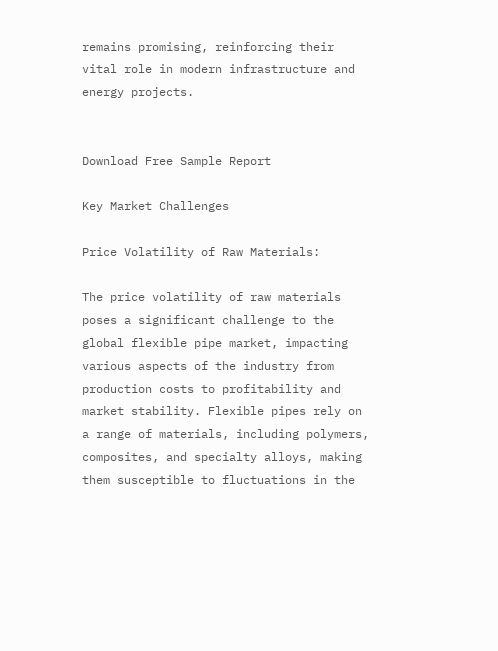remains promising, reinforcing their vital role in modern infrastructure and energy projects.


Download Free Sample Report

Key Market Challenges

Price Volatility of Raw Materials:

The price volatility of raw materials poses a significant challenge to the global flexible pipe market, impacting various aspects of the industry from production costs to profitability and market stability. Flexible pipes rely on a range of materials, including polymers, composites, and specialty alloys, making them susceptible to fluctuations in the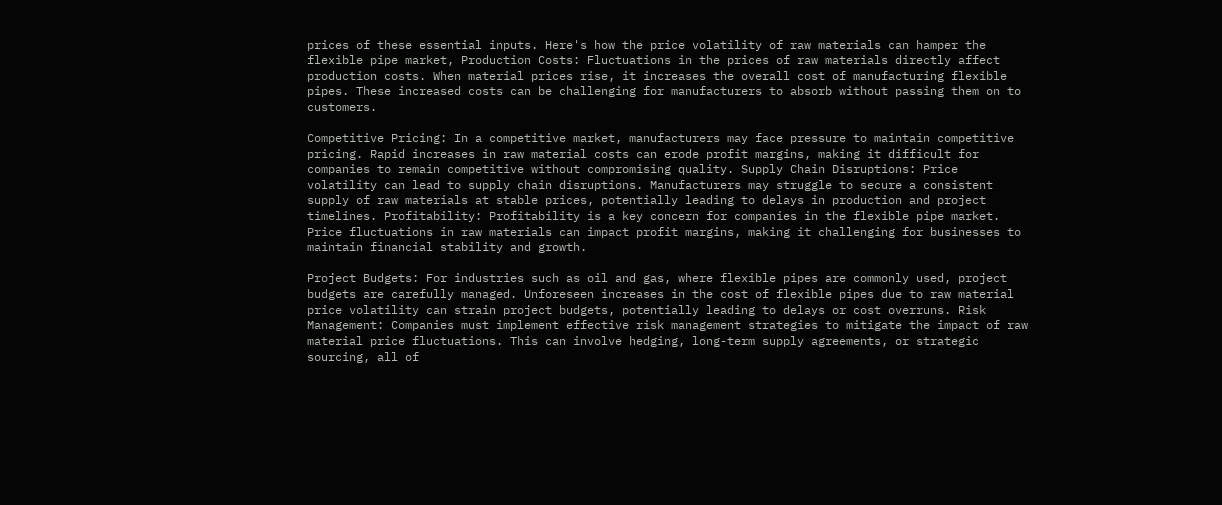prices of these essential inputs. Here's how the price volatility of raw materials can hamper the flexible pipe market, Production Costs: Fluctuations in the prices of raw materials directly affect production costs. When material prices rise, it increases the overall cost of manufacturing flexible pipes. These increased costs can be challenging for manufacturers to absorb without passing them on to customers.

Competitive Pricing: In a competitive market, manufacturers may face pressure to maintain competitive pricing. Rapid increases in raw material costs can erode profit margins, making it difficult for companies to remain competitive without compromising quality. Supply Chain Disruptions: Price volatility can lead to supply chain disruptions. Manufacturers may struggle to secure a consistent supply of raw materials at stable prices, potentially leading to delays in production and project timelines. Profitability: Profitability is a key concern for companies in the flexible pipe market. Price fluctuations in raw materials can impact profit margins, making it challenging for businesses to maintain financial stability and growth.

Project Budgets: For industries such as oil and gas, where flexible pipes are commonly used, project budgets are carefully managed. Unforeseen increases in the cost of flexible pipes due to raw material price volatility can strain project budgets, potentially leading to delays or cost overruns. Risk Management: Companies must implement effective risk management strategies to mitigate the impact of raw material price fluctuations. This can involve hedging, long-term supply agreements, or strategic sourcing, all of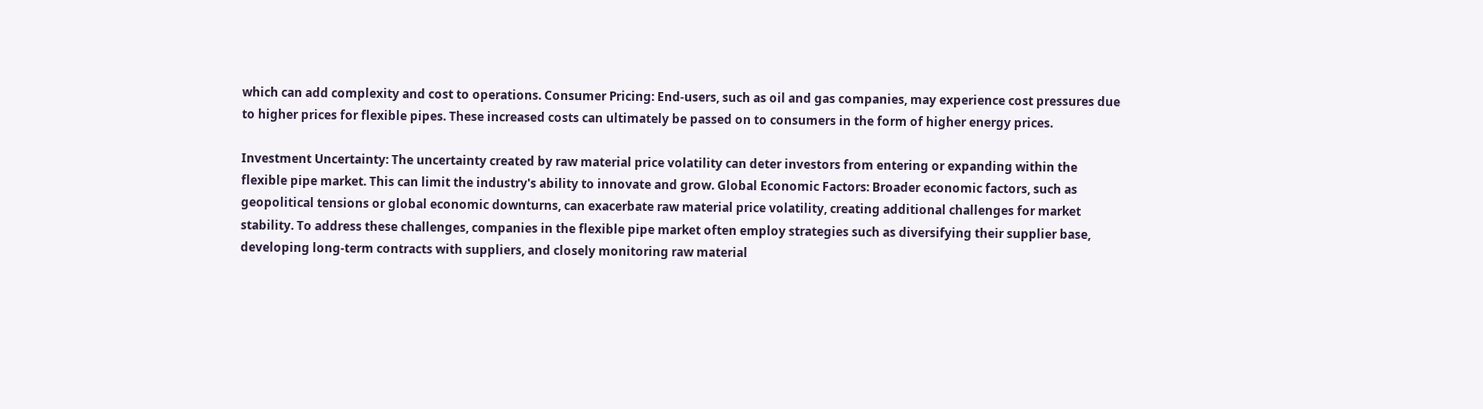which can add complexity and cost to operations. Consumer Pricing: End-users, such as oil and gas companies, may experience cost pressures due to higher prices for flexible pipes. These increased costs can ultimately be passed on to consumers in the form of higher energy prices.

Investment Uncertainty: The uncertainty created by raw material price volatility can deter investors from entering or expanding within the flexible pipe market. This can limit the industry's ability to innovate and grow. Global Economic Factors: Broader economic factors, such as geopolitical tensions or global economic downturns, can exacerbate raw material price volatility, creating additional challenges for market stability. To address these challenges, companies in the flexible pipe market often employ strategies such as diversifying their supplier base, developing long-term contracts with suppliers, and closely monitoring raw material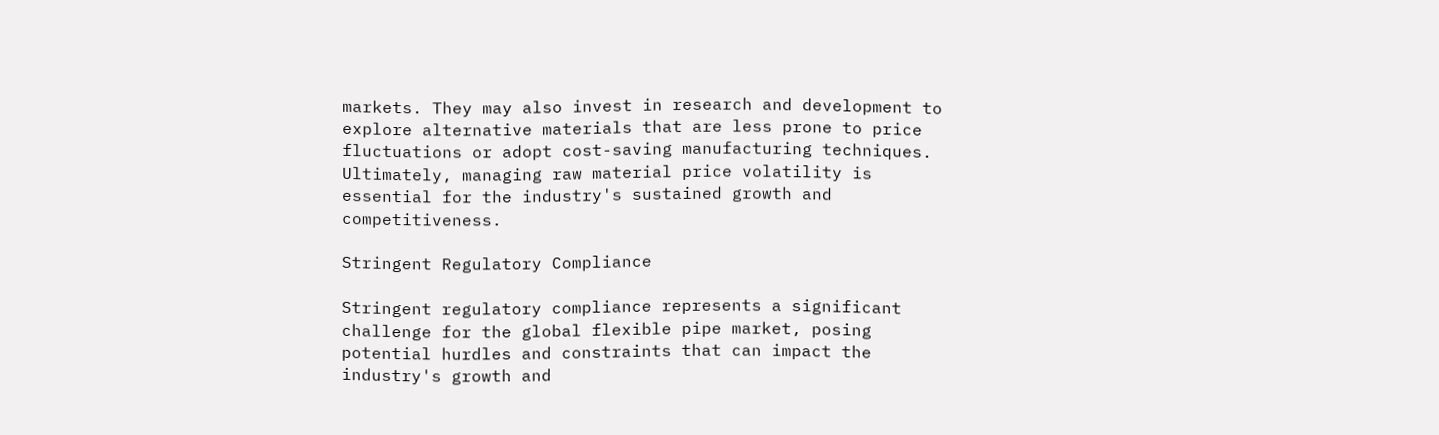markets. They may also invest in research and development to explore alternative materials that are less prone to price fluctuations or adopt cost-saving manufacturing techniques. Ultimately, managing raw material price volatility is essential for the industry's sustained growth and competitiveness.

Stringent Regulatory Compliance

Stringent regulatory compliance represents a significant challenge for the global flexible pipe market, posing potential hurdles and constraints that can impact the industry's growth and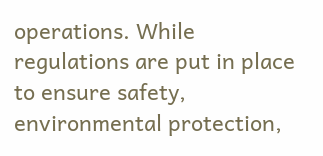operations. While regulations are put in place to ensure safety, environmental protection,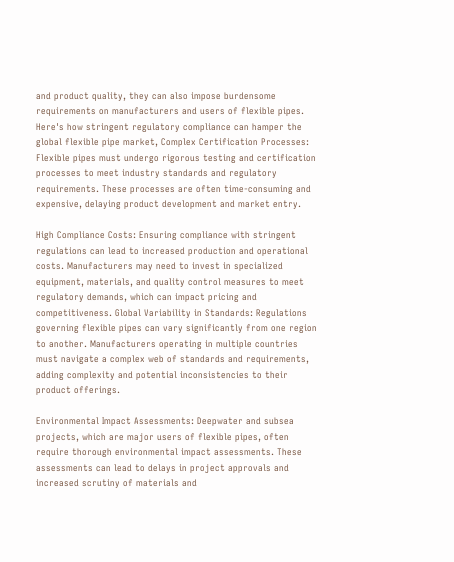and product quality, they can also impose burdensome requirements on manufacturers and users of flexible pipes. Here's how stringent regulatory compliance can hamper the global flexible pipe market, Complex Certification Processes: Flexible pipes must undergo rigorous testing and certification processes to meet industry standards and regulatory requirements. These processes are often time-consuming and expensive, delaying product development and market entry.

High Compliance Costs: Ensuring compliance with stringent regulations can lead to increased production and operational costs. Manufacturers may need to invest in specialized equipment, materials, and quality control measures to meet regulatory demands, which can impact pricing and competitiveness. Global Variability in Standards: Regulations governing flexible pipes can vary significantly from one region to another. Manufacturers operating in multiple countries must navigate a complex web of standards and requirements, adding complexity and potential inconsistencies to their product offerings.

Environmental Impact Assessments: Deepwater and subsea projects, which are major users of flexible pipes, often require thorough environmental impact assessments. These assessments can lead to delays in project approvals and increased scrutiny of materials and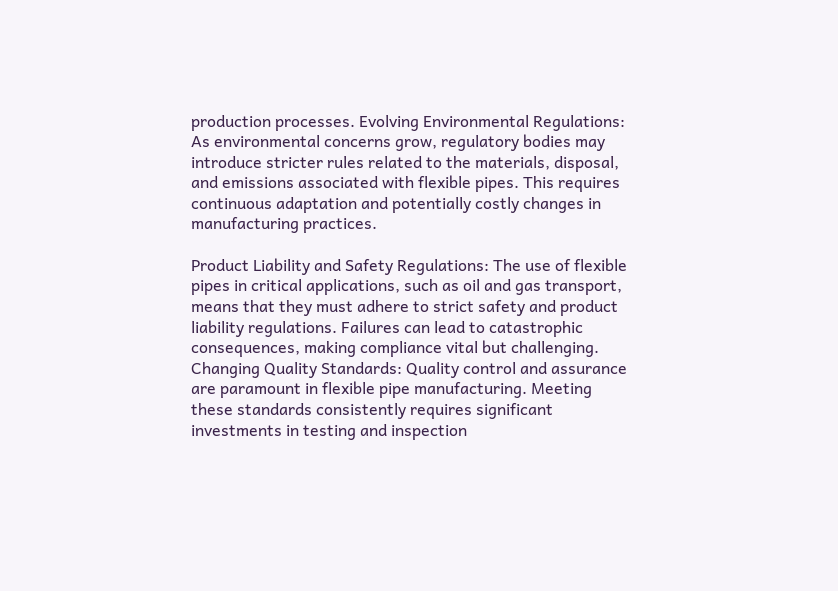production processes. Evolving Environmental Regulations: As environmental concerns grow, regulatory bodies may introduce stricter rules related to the materials, disposal, and emissions associated with flexible pipes. This requires continuous adaptation and potentially costly changes in manufacturing practices.

Product Liability and Safety Regulations: The use of flexible pipes in critical applications, such as oil and gas transport, means that they must adhere to strict safety and product liability regulations. Failures can lead to catastrophic consequences, making compliance vital but challenging. Changing Quality Standards: Quality control and assurance are paramount in flexible pipe manufacturing. Meeting these standards consistently requires significant investments in testing and inspection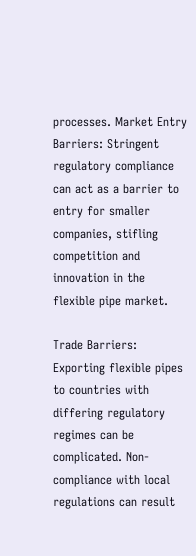processes. Market Entry Barriers: Stringent regulatory compliance can act as a barrier to entry for smaller companies, stifling competition and innovation in the flexible pipe market.

Trade Barriers: Exporting flexible pipes to countries with differing regulatory regimes can be complicated. Non-compliance with local regulations can result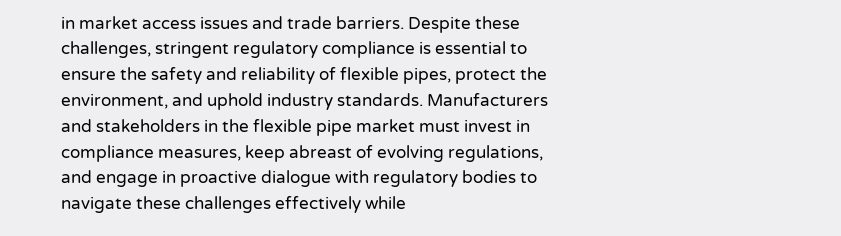in market access issues and trade barriers. Despite these challenges, stringent regulatory compliance is essential to ensure the safety and reliability of flexible pipes, protect the environment, and uphold industry standards. Manufacturers and stakeholders in the flexible pipe market must invest in compliance measures, keep abreast of evolving regulations, and engage in proactive dialogue with regulatory bodies to navigate these challenges effectively while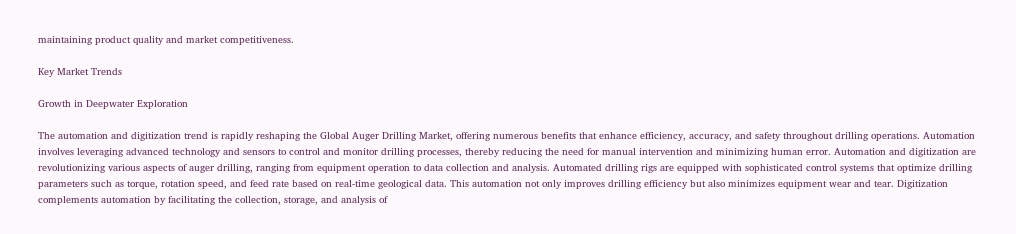maintaining product quality and market competitiveness.

Key Market Trends

Growth in Deepwater Exploration

The automation and digitization trend is rapidly reshaping the Global Auger Drilling Market, offering numerous benefits that enhance efficiency, accuracy, and safety throughout drilling operations. Automation involves leveraging advanced technology and sensors to control and monitor drilling processes, thereby reducing the need for manual intervention and minimizing human error. Automation and digitization are revolutionizing various aspects of auger drilling, ranging from equipment operation to data collection and analysis. Automated drilling rigs are equipped with sophisticated control systems that optimize drilling parameters such as torque, rotation speed, and feed rate based on real-time geological data. This automation not only improves drilling efficiency but also minimizes equipment wear and tear. Digitization complements automation by facilitating the collection, storage, and analysis of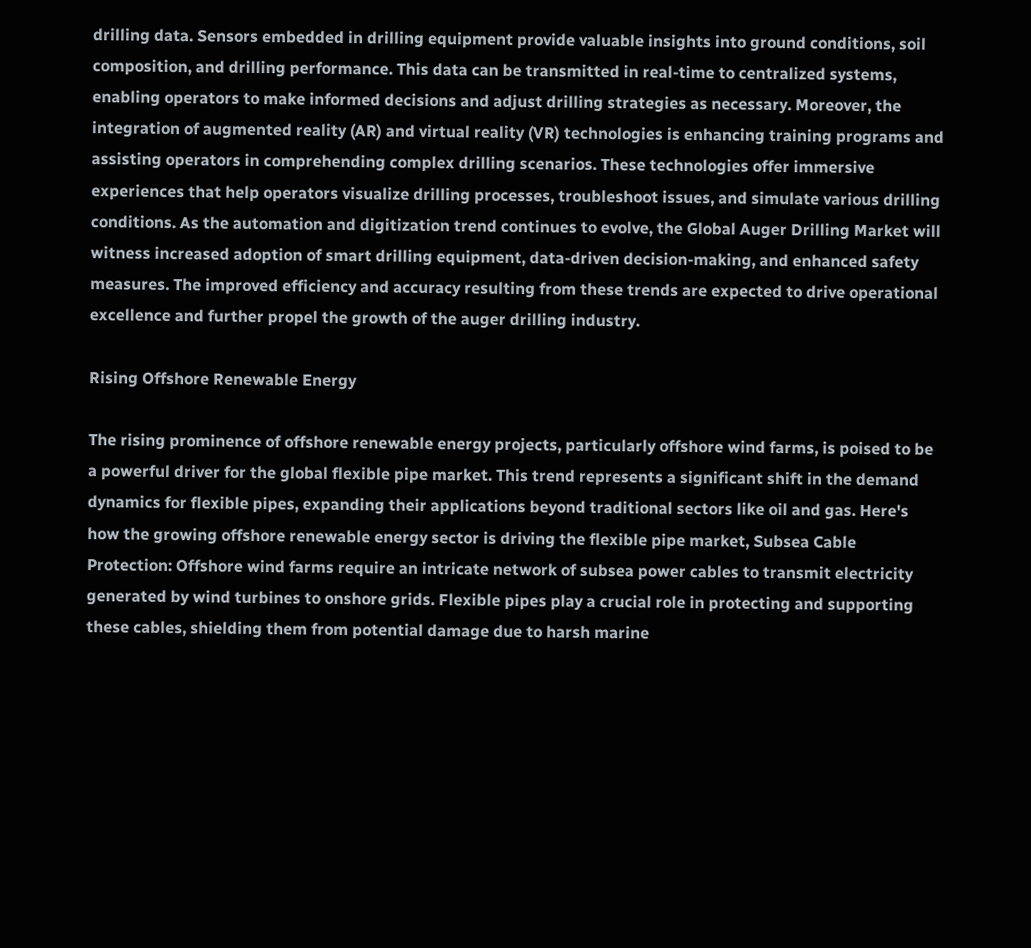drilling data. Sensors embedded in drilling equipment provide valuable insights into ground conditions, soil composition, and drilling performance. This data can be transmitted in real-time to centralized systems, enabling operators to make informed decisions and adjust drilling strategies as necessary. Moreover, the integration of augmented reality (AR) and virtual reality (VR) technologies is enhancing training programs and assisting operators in comprehending complex drilling scenarios. These technologies offer immersive experiences that help operators visualize drilling processes, troubleshoot issues, and simulate various drilling conditions. As the automation and digitization trend continues to evolve, the Global Auger Drilling Market will witness increased adoption of smart drilling equipment, data-driven decision-making, and enhanced safety measures. The improved efficiency and accuracy resulting from these trends are expected to drive operational excellence and further propel the growth of the auger drilling industry.

Rising Offshore Renewable Energy

The rising prominence of offshore renewable energy projects, particularly offshore wind farms, is poised to be a powerful driver for the global flexible pipe market. This trend represents a significant shift in the demand dynamics for flexible pipes, expanding their applications beyond traditional sectors like oil and gas. Here's how the growing offshore renewable energy sector is driving the flexible pipe market, Subsea Cable Protection: Offshore wind farms require an intricate network of subsea power cables to transmit electricity generated by wind turbines to onshore grids. Flexible pipes play a crucial role in protecting and supporting these cables, shielding them from potential damage due to harsh marine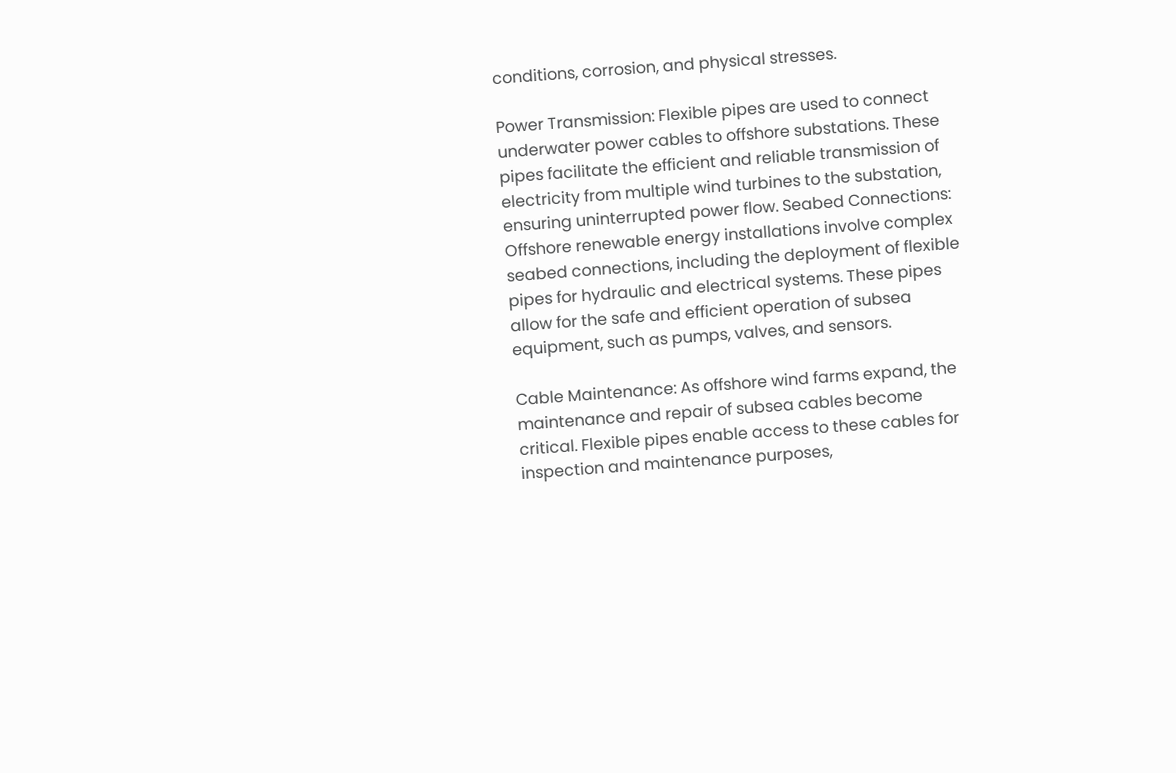conditions, corrosion, and physical stresses.

Power Transmission: Flexible pipes are used to connect underwater power cables to offshore substations. These pipes facilitate the efficient and reliable transmission of electricity from multiple wind turbines to the substation, ensuring uninterrupted power flow. Seabed Connections: Offshore renewable energy installations involve complex seabed connections, including the deployment of flexible pipes for hydraulic and electrical systems. These pipes allow for the safe and efficient operation of subsea equipment, such as pumps, valves, and sensors.

Cable Maintenance: As offshore wind farms expand, the maintenance and repair of subsea cables become critical. Flexible pipes enable access to these cables for inspection and maintenance purposes,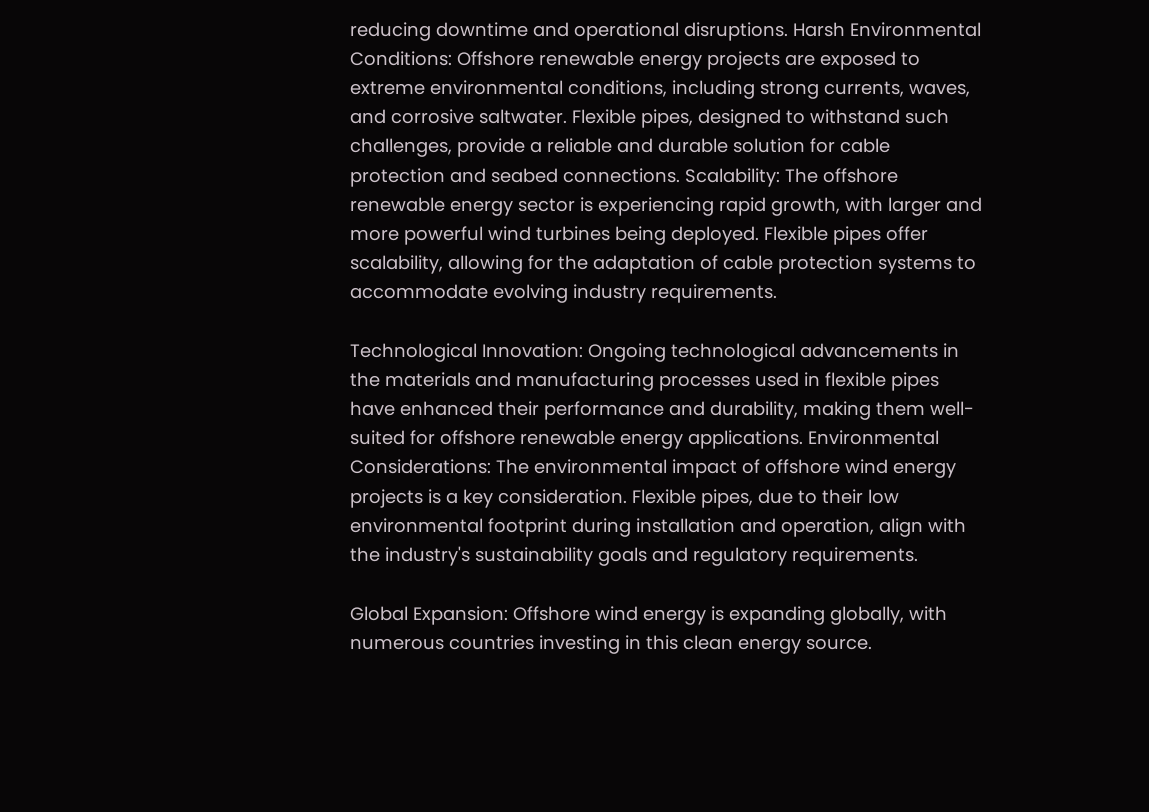reducing downtime and operational disruptions. Harsh Environmental Conditions: Offshore renewable energy projects are exposed to extreme environmental conditions, including strong currents, waves, and corrosive saltwater. Flexible pipes, designed to withstand such challenges, provide a reliable and durable solution for cable protection and seabed connections. Scalability: The offshore renewable energy sector is experiencing rapid growth, with larger and more powerful wind turbines being deployed. Flexible pipes offer scalability, allowing for the adaptation of cable protection systems to accommodate evolving industry requirements.

Technological Innovation: Ongoing technological advancements in the materials and manufacturing processes used in flexible pipes have enhanced their performance and durability, making them well-suited for offshore renewable energy applications. Environmental Considerations: The environmental impact of offshore wind energy projects is a key consideration. Flexible pipes, due to their low environmental footprint during installation and operation, align with the industry's sustainability goals and regulatory requirements.

Global Expansion: Offshore wind energy is expanding globally, with numerous countries investing in this clean energy source.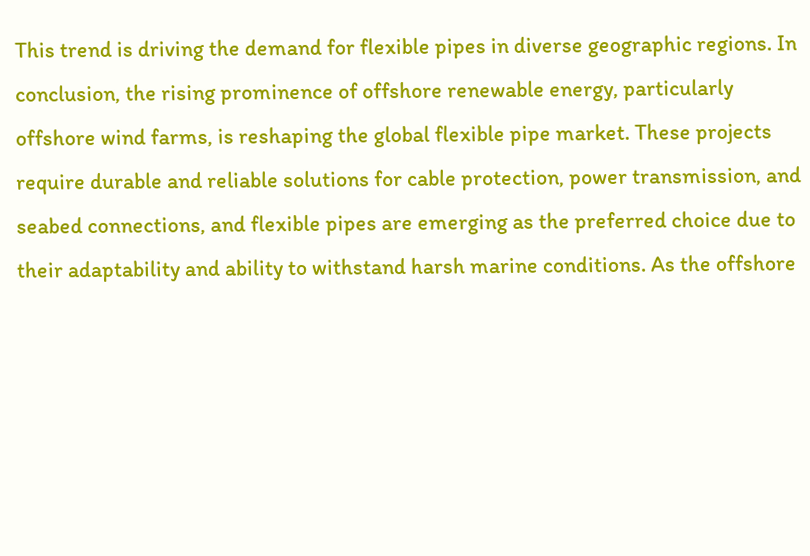This trend is driving the demand for flexible pipes in diverse geographic regions. In conclusion, the rising prominence of offshore renewable energy, particularly offshore wind farms, is reshaping the global flexible pipe market. These projects require durable and reliable solutions for cable protection, power transmission, and seabed connections, and flexible pipes are emerging as the preferred choice due to their adaptability and ability to withstand harsh marine conditions. As the offshore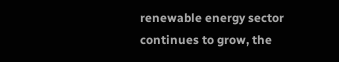renewable energy sector continues to grow, the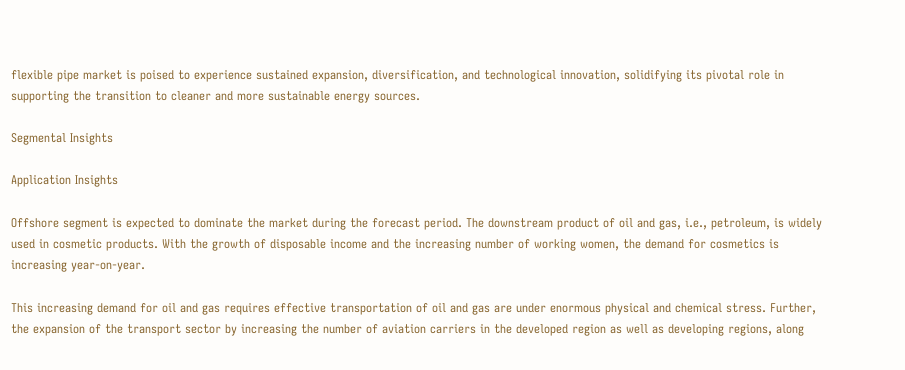flexible pipe market is poised to experience sustained expansion, diversification, and technological innovation, solidifying its pivotal role in supporting the transition to cleaner and more sustainable energy sources.

Segmental Insights

Application Insights

Offshore segment is expected to dominate the market during the forecast period. The downstream product of oil and gas, i.e., petroleum, is widely used in cosmetic products. With the growth of disposable income and the increasing number of working women, the demand for cosmetics is increasing year-on-year.

This increasing demand for oil and gas requires effective transportation of oil and gas are under enormous physical and chemical stress. Further, the expansion of the transport sector by increasing the number of aviation carriers in the developed region as well as developing regions, along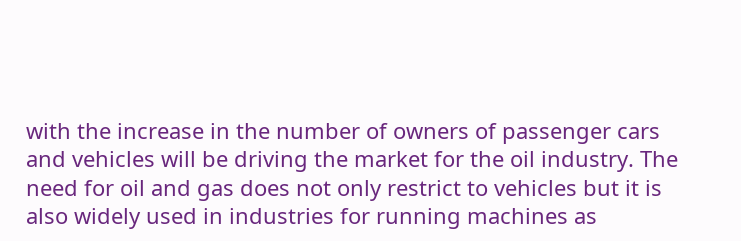with the increase in the number of owners of passenger cars and vehicles will be driving the market for the oil industry. The need for oil and gas does not only restrict to vehicles but it is also widely used in industries for running machines as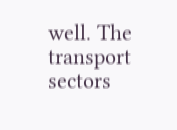well. The transport sectors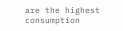are the highest consumption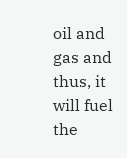oil and gas and thus, it will fuel the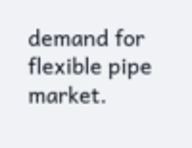demand for flexible pipe market.